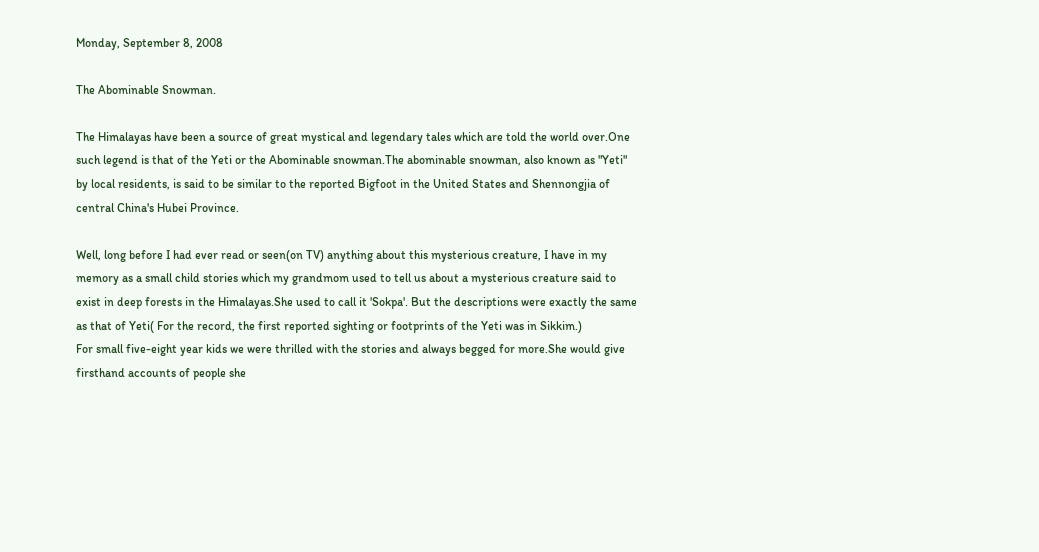Monday, September 8, 2008

The Abominable Snowman.

The Himalayas have been a source of great mystical and legendary tales which are told the world over.One such legend is that of the Yeti or the Abominable snowman.The abominable snowman, also known as "Yeti" by local residents, is said to be similar to the reported Bigfoot in the United States and Shennongjia of central China's Hubei Province.

Well, long before I had ever read or seen(on TV) anything about this mysterious creature, I have in my memory as a small child stories which my grandmom used to tell us about a mysterious creature said to exist in deep forests in the Himalayas.She used to call it 'Sokpa'. But the descriptions were exactly the same as that of Yeti( For the record, the first reported sighting or footprints of the Yeti was in Sikkim.)
For small five-eight year kids we were thrilled with the stories and always begged for more.She would give firsthand accounts of people she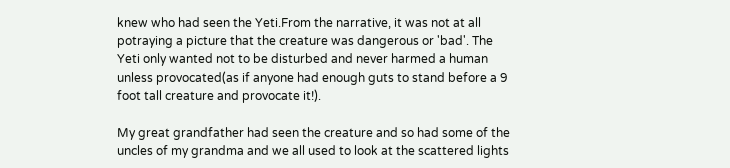knew who had seen the Yeti.From the narrative, it was not at all potraying a picture that the creature was dangerous or 'bad'. The Yeti only wanted not to be disturbed and never harmed a human unless provocated(as if anyone had enough guts to stand before a 9 foot tall creature and provocate it!).

My great grandfather had seen the creature and so had some of the uncles of my grandma and we all used to look at the scattered lights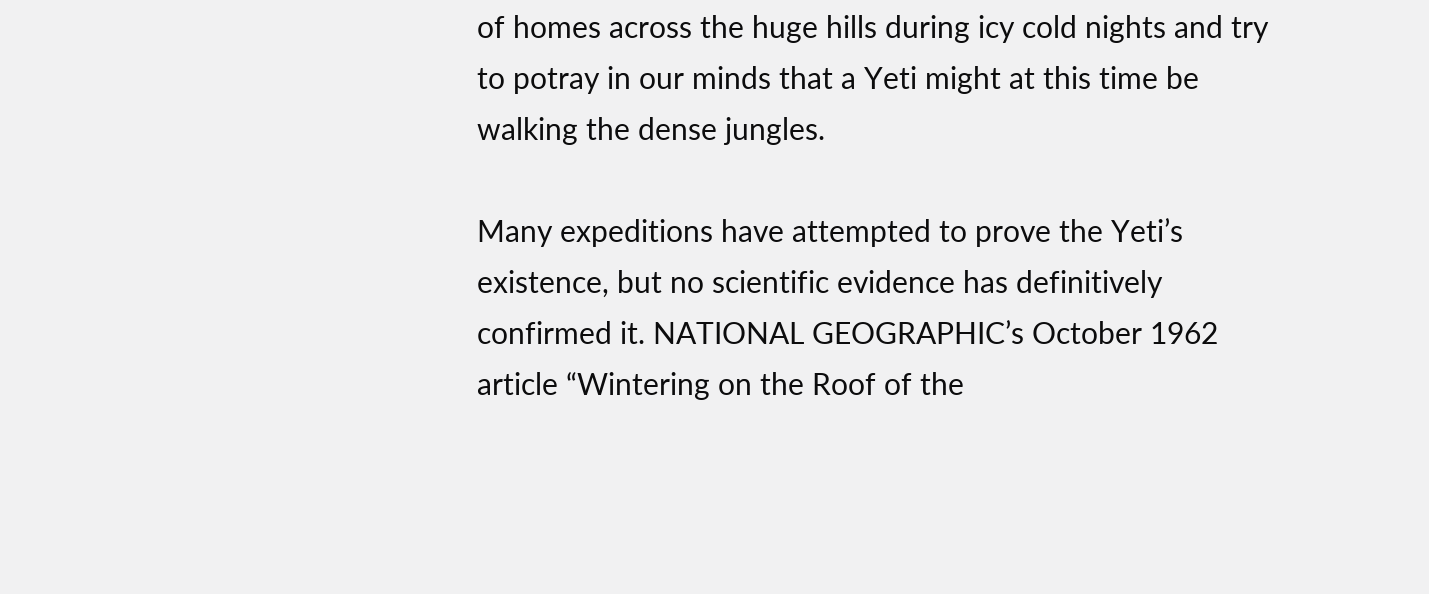of homes across the huge hills during icy cold nights and try to potray in our minds that a Yeti might at this time be walking the dense jungles.

Many expeditions have attempted to prove the Yeti’s existence, but no scientific evidence has definitively confirmed it. NATIONAL GEOGRAPHIC’s October 1962 article “Wintering on the Roof of the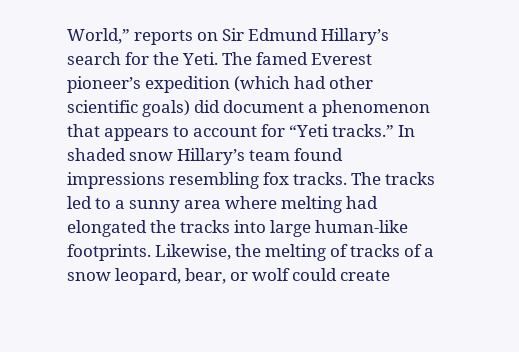World,” reports on Sir Edmund Hillary’s search for the Yeti. The famed Everest pioneer’s expedition (which had other scientific goals) did document a phenomenon that appears to account for “Yeti tracks.” In shaded snow Hillary’s team found impressions resembling fox tracks. The tracks led to a sunny area where melting had elongated the tracks into large human-like footprints. Likewise, the melting of tracks of a snow leopard, bear, or wolf could create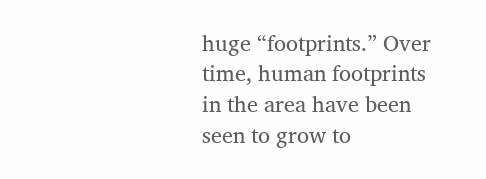huge “footprints.” Over time, human footprints in the area have been seen to grow to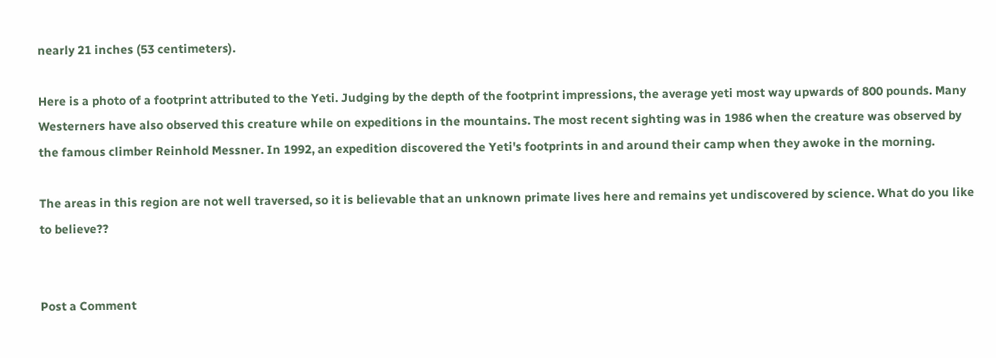nearly 21 inches (53 centimeters).

Here is a photo of a footprint attributed to the Yeti. Judging by the depth of the footprint impressions, the average yeti most way upwards of 800 pounds. Many Westerners have also observed this creature while on expeditions in the mountains. The most recent sighting was in 1986 when the creature was observed by the famous climber Reinhold Messner. In 1992, an expedition discovered the Yeti's footprints in and around their camp when they awoke in the morning.

The areas in this region are not well traversed, so it is believable that an unknown primate lives here and remains yet undiscovered by science. What do you like to believe??


Post a Comment